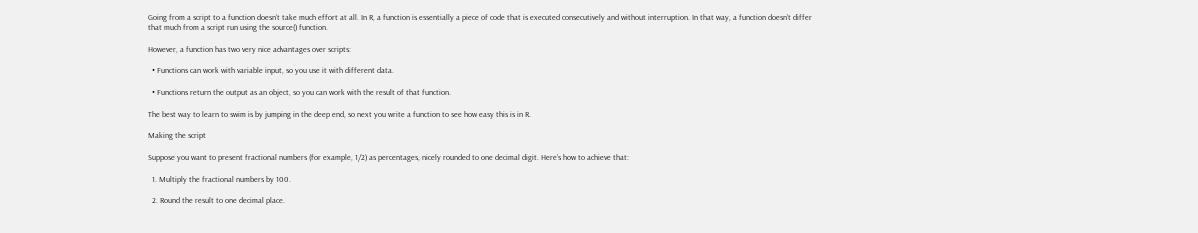Going from a script to a function doesn’t take much effort at all. In R, a function is essentially a piece of code that is executed consecutively and without interruption. In that way, a function doesn’t differ that much from a script run using the source() function.

However, a function has two very nice advantages over scripts:

  • Functions can work with variable input, so you use it with different data.

  • Functions return the output as an object, so you can work with the result of that function.

The best way to learn to swim is by jumping in the deep end, so next you write a function to see how easy this is in R.

Making the script

Suppose you want to present fractional numbers (for example, 1/2) as percentages, nicely rounded to one decimal digit. Here’s how to achieve that:

  1. Multiply the fractional numbers by 100.

  2. Round the result to one decimal place.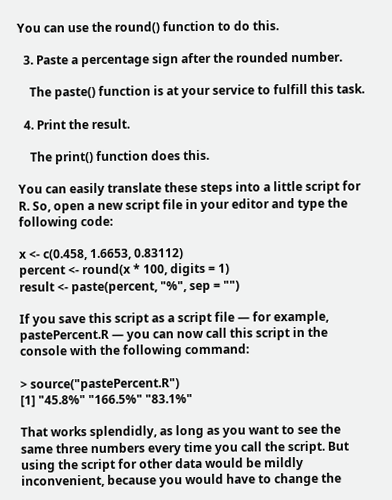You can use the round() function to do this.

  3. Paste a percentage sign after the rounded number.

    The paste() function is at your service to fulfill this task.

  4. Print the result.

    The print() function does this.

You can easily translate these steps into a little script for R. So, open a new script file in your editor and type the following code:

x <- c(0.458, 1.6653, 0.83112)
percent <- round(x * 100, digits = 1)
result <- paste(percent, "%", sep = "")

If you save this script as a script file — for example, pastePercent.R — you can now call this script in the console with the following command:

> source("pastePercent.R")
[1] "45.8%" "166.5%" "83.1%"

That works splendidly, as long as you want to see the same three numbers every time you call the script. But using the script for other data would be mildly inconvenient, because you would have to change the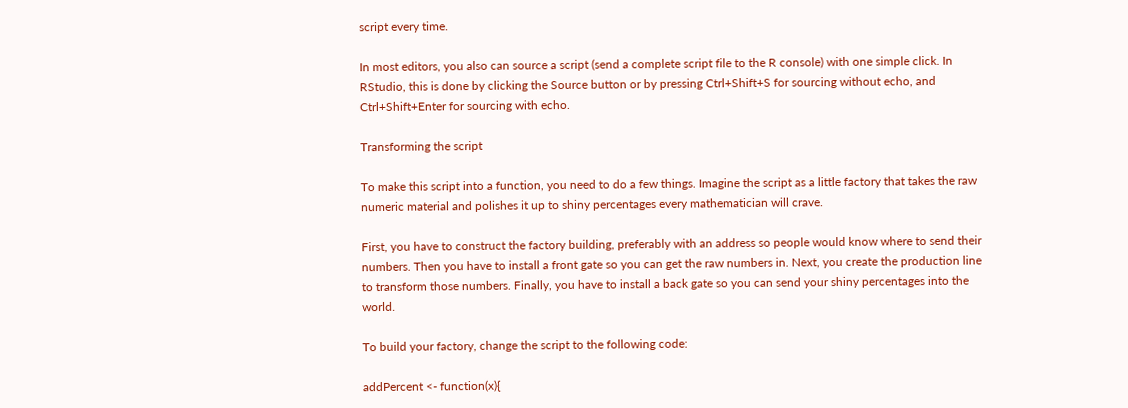script every time.

In most editors, you also can source a script (send a complete script file to the R console) with one simple click. In RStudio, this is done by clicking the Source button or by pressing Ctrl+Shift+S for sourcing without echo, and Ctrl+Shift+Enter for sourcing with echo.

Transforming the script

To make this script into a function, you need to do a few things. Imagine the script as a little factory that takes the raw numeric material and polishes it up to shiny percentages every mathematician will crave.

First, you have to construct the factory building, preferably with an address so people would know where to send their numbers. Then you have to install a front gate so you can get the raw numbers in. Next, you create the production line to transform those numbers. Finally, you have to install a back gate so you can send your shiny percentages into the world.

To build your factory, change the script to the following code:

addPercent <- function(x){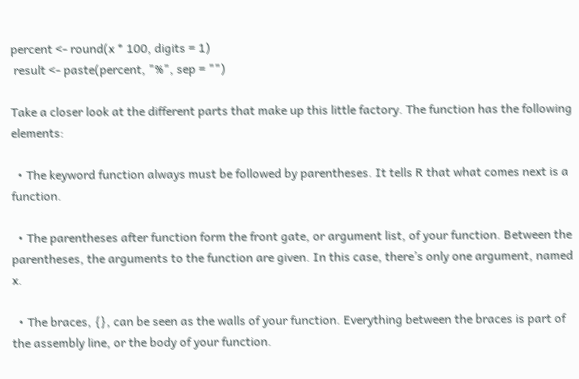percent <- round(x * 100, digits = 1)
 result <- paste(percent, "%", sep = "")

Take a closer look at the different parts that make up this little factory. The function has the following elements:

  • The keyword function always must be followed by parentheses. It tells R that what comes next is a function.

  • The parentheses after function form the front gate, or argument list, of your function. Between the parentheses, the arguments to the function are given. In this case, there’s only one argument, named x.

  • The braces, {}, can be seen as the walls of your function. Everything between the braces is part of the assembly line, or the body of your function.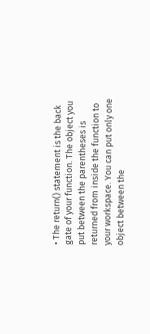• The return() statement is the back gate of your function. The object you put between the parentheses is returned from inside the function to your workspace. You can put only one object between the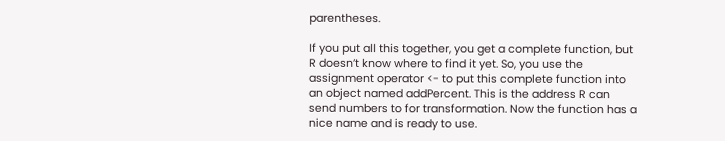parentheses.

If you put all this together, you get a complete function, but R doesn’t know where to find it yet. So, you use the assignment operator <- to put this complete function into an object named addPercent. This is the address R can send numbers to for transformation. Now the function has a nice name and is ready to use.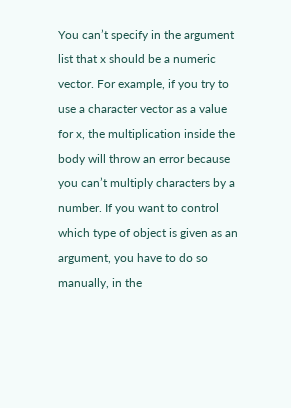You can’t specify in the argument list that x should be a numeric vector. For example, if you try to use a character vector as a value for x, the multiplication inside the body will throw an error because you can’t multiply characters by a number. If you want to control which type of object is given as an argument, you have to do so manually, in the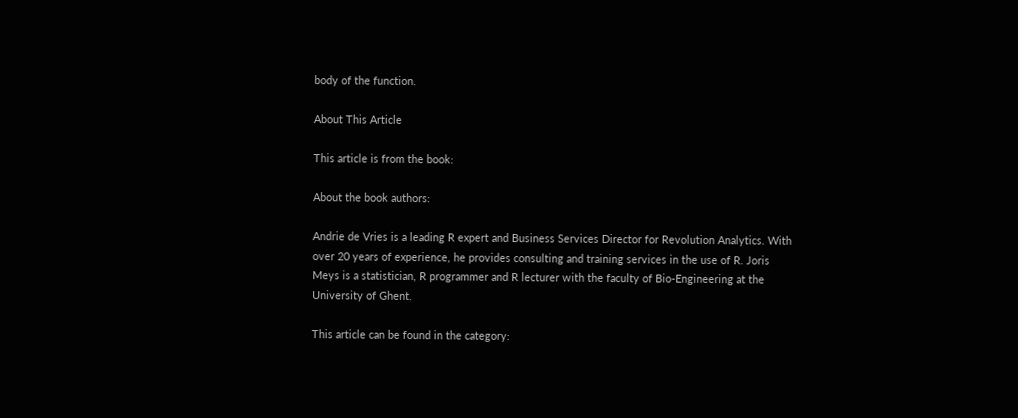body of the function.

About This Article

This article is from the book:

About the book authors:

Andrie de Vries is a leading R expert and Business Services Director for Revolution Analytics. With over 20 years of experience, he provides consulting and training services in the use of R. Joris Meys is a statistician, R programmer and R lecturer with the faculty of Bio-Engineering at the University of Ghent.

This article can be found in the category: